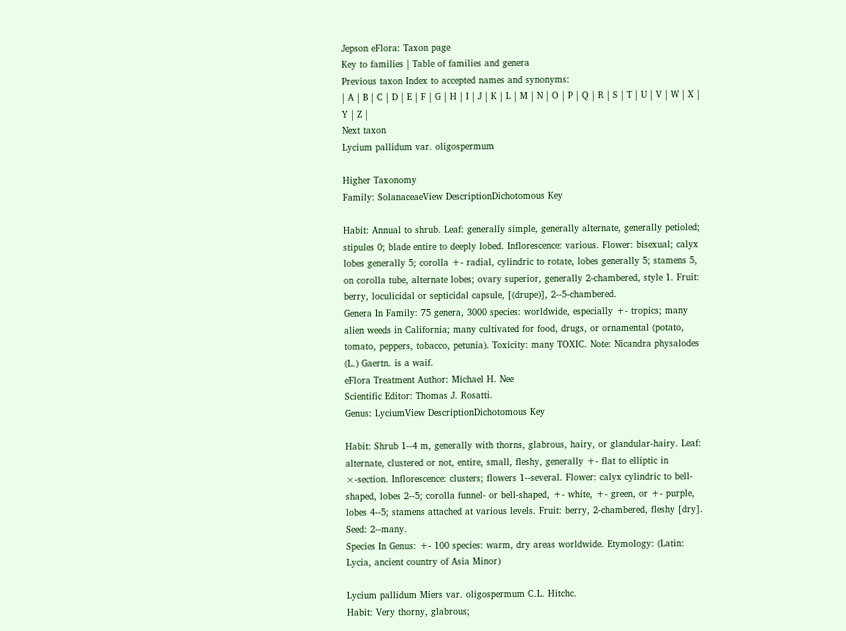Jepson eFlora: Taxon page
Key to families | Table of families and genera
Previous taxon Index to accepted names and synonyms:
| A | B | C | D | E | F | G | H | I | J | K | L | M | N | O | P | Q | R | S | T | U | V | W | X | Y | Z |
Next taxon
Lycium pallidum var. oligospermum

Higher Taxonomy
Family: SolanaceaeView DescriptionDichotomous Key

Habit: Annual to shrub. Leaf: generally simple, generally alternate, generally petioled; stipules 0; blade entire to deeply lobed. Inflorescence: various. Flower: bisexual; calyx lobes generally 5; corolla +- radial, cylindric to rotate, lobes generally 5; stamens 5, on corolla tube, alternate lobes; ovary superior, generally 2-chambered, style 1. Fruit: berry, loculicidal or septicidal capsule, [(drupe)], 2--5-chambered.
Genera In Family: 75 genera, 3000 species: worldwide, especially +- tropics; many alien weeds in California; many cultivated for food, drugs, or ornamental (potato, tomato, peppers, tobacco, petunia). Toxicity: many TOXIC. Note: Nicandra physalodes (L.) Gaertn. is a waif.
eFlora Treatment Author: Michael H. Nee
Scientific Editor: Thomas J. Rosatti.
Genus: LyciumView DescriptionDichotomous Key

Habit: Shrub 1--4 m, generally with thorns, glabrous, hairy, or glandular-hairy. Leaf: alternate, clustered or not, entire, small, fleshy, generally +- flat to elliptic in ×-section. Inflorescence: clusters; flowers 1--several. Flower: calyx cylindric to bell-shaped, lobes 2--5; corolla funnel- or bell-shaped, +- white, +- green, or +- purple, lobes 4--5; stamens attached at various levels. Fruit: berry, 2-chambered, fleshy [dry]. Seed: 2--many.
Species In Genus: +- 100 species: warm, dry areas worldwide. Etymology: (Latin: Lycia, ancient country of Asia Minor)

Lycium pallidum Miers var. oligospermum C.L. Hitchc.
Habit: Very thorny, glabrous;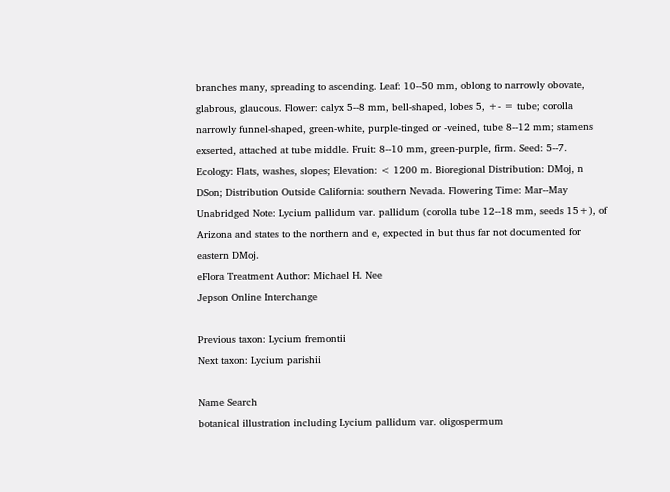branches many, spreading to ascending. Leaf: 10--50 mm, oblong to narrowly obovate, glabrous, glaucous. Flower: calyx 5--8 mm, bell-shaped, lobes 5, +- = tube; corolla narrowly funnel-shaped, green-white, purple-tinged or -veined, tube 8--12 mm; stamens exserted, attached at tube middle. Fruit: 8--10 mm, green-purple, firm. Seed: 5--7.
Ecology: Flats, washes, slopes; Elevation: < 1200 m. Bioregional Distribution: DMoj, n DSon; Distribution Outside California: southern Nevada. Flowering Time: Mar--May
Unabridged Note: Lycium pallidum var. pallidum (corolla tube 12--18 mm, seeds 15+), of Arizona and states to the northern and e, expected in but thus far not documented for eastern DMoj.
eFlora Treatment Author: Michael H. Nee
Jepson Online Interchange

Previous taxon: Lycium fremontii
Next taxon: Lycium parishii

Name Search
botanical illustration including Lycium pallidum var. oligospermum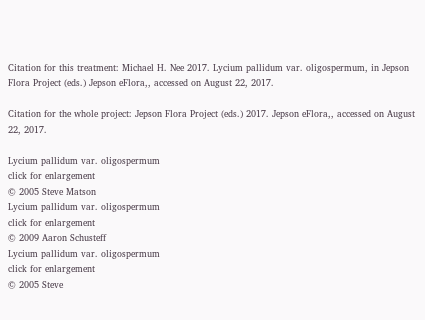Citation for this treatment: Michael H. Nee 2017. Lycium pallidum var. oligospermum, in Jepson Flora Project (eds.) Jepson eFlora,, accessed on August 22, 2017.

Citation for the whole project: Jepson Flora Project (eds.) 2017. Jepson eFlora,, accessed on August 22, 2017.

Lycium pallidum var. oligospermum
click for enlargement
© 2005 Steve Matson
Lycium pallidum var. oligospermum
click for enlargement
© 2009 Aaron Schusteff
Lycium pallidum var. oligospermum
click for enlargement
© 2005 Steve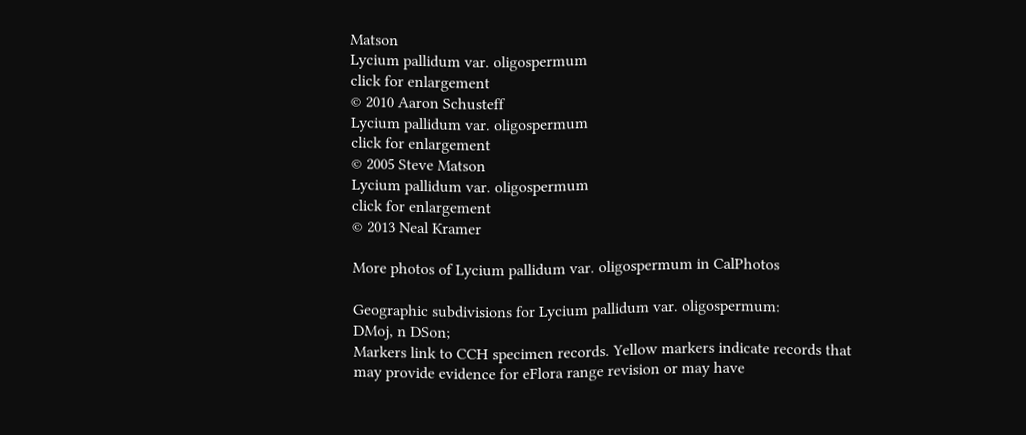Matson
Lycium pallidum var. oligospermum
click for enlargement
© 2010 Aaron Schusteff
Lycium pallidum var. oligospermum
click for enlargement
© 2005 Steve Matson
Lycium pallidum var. oligospermum
click for enlargement
© 2013 Neal Kramer

More photos of Lycium pallidum var. oligospermum in CalPhotos

Geographic subdivisions for Lycium pallidum var. oligospermum:
DMoj, n DSon;
Markers link to CCH specimen records. Yellow markers indicate records that may provide evidence for eFlora range revision or may have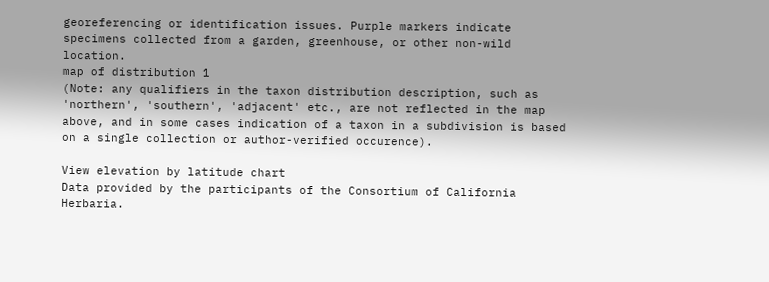georeferencing or identification issues. Purple markers indicate specimens collected from a garden, greenhouse, or other non-wild location.
map of distribution 1
(Note: any qualifiers in the taxon distribution description, such as 'northern', 'southern', 'adjacent' etc., are not reflected in the map above, and in some cases indication of a taxon in a subdivision is based on a single collection or author-verified occurence).

View elevation by latitude chart
Data provided by the participants of the Consortium of California Herbaria.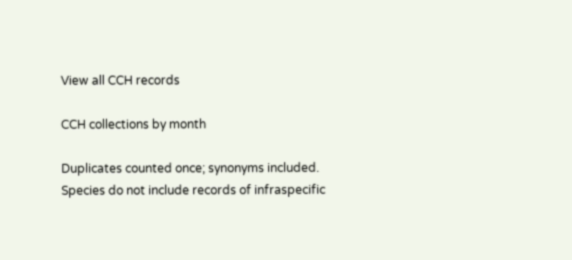View all CCH records

CCH collections by month

Duplicates counted once; synonyms included.
Species do not include records of infraspecific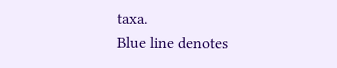taxa.
Blue line denotes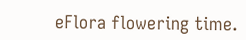eFlora flowering time.